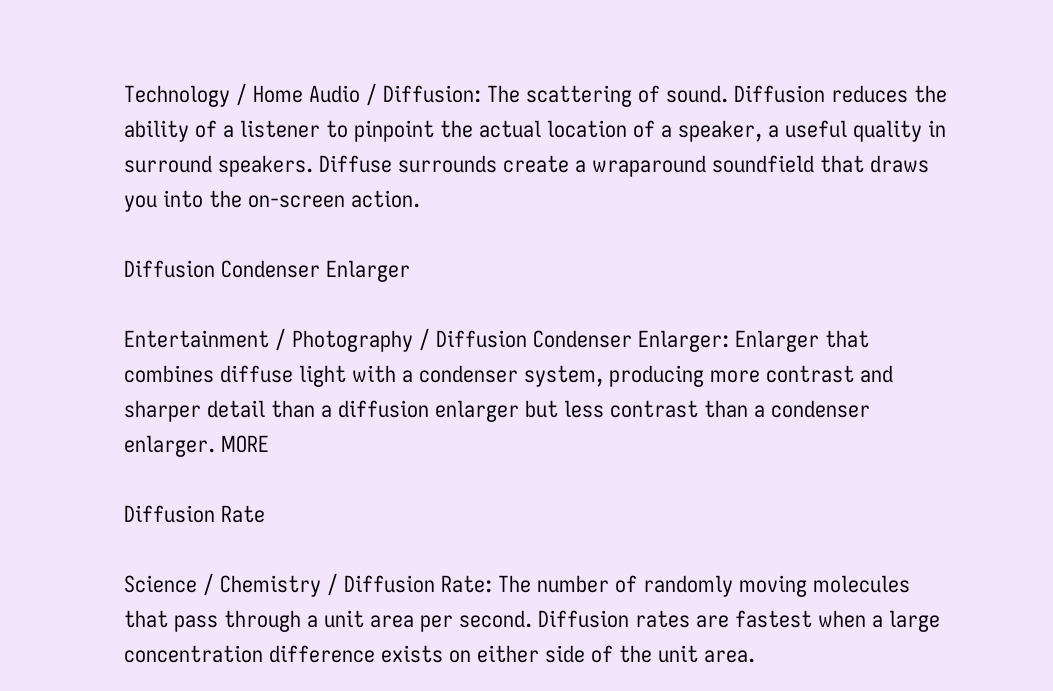Technology / Home Audio / Diffusion: The scattering of sound. Diffusion reduces the ability of a listener to pinpoint the actual location of a speaker, a useful quality in surround speakers. Diffuse surrounds create a wraparound soundfield that draws you into the on-screen action.

Diffusion Condenser Enlarger

Entertainment / Photography / Diffusion Condenser Enlarger: Enlarger that combines diffuse light with a condenser system, producing more contrast and sharper detail than a diffusion enlarger but less contrast than a condenser enlarger. MORE

Diffusion Rate

Science / Chemistry / Diffusion Rate: The number of randomly moving molecules that pass through a unit area per second. Diffusion rates are fastest when a large concentration difference exists on either side of the unit area.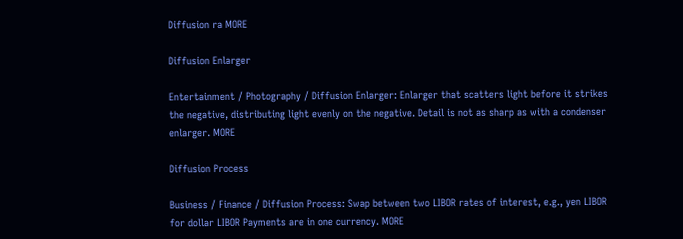Diffusion ra MORE

Diffusion Enlarger

Entertainment / Photography / Diffusion Enlarger: Enlarger that scatters light before it strikes the negative, distributing light evenly on the negative. Detail is not as sharp as with a condenser enlarger. MORE

Diffusion Process

Business / Finance / Diffusion Process: Swap between two LIBOR rates of interest, e.g., yen LIBOR for dollar LIBOR Payments are in one currency. MORE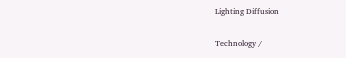Lighting Diffusion

Technology /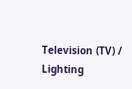Television (TV) / Lighting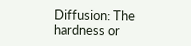Diffusion: The hardness or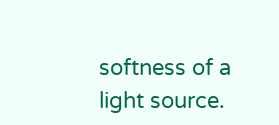softness of a light source.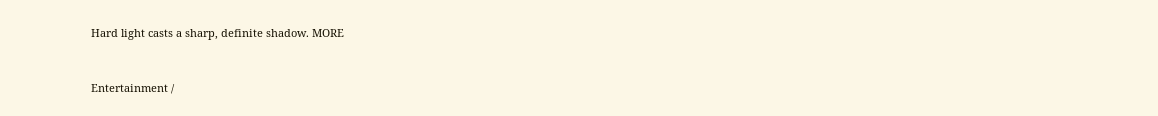Hard light casts a sharp, definite shadow. MORE


Entertainment /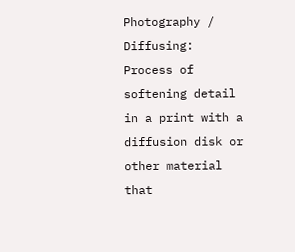Photography / Diffusing: Process of softening detail in a print with a diffusion disk or other material that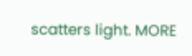scatters light. MORE